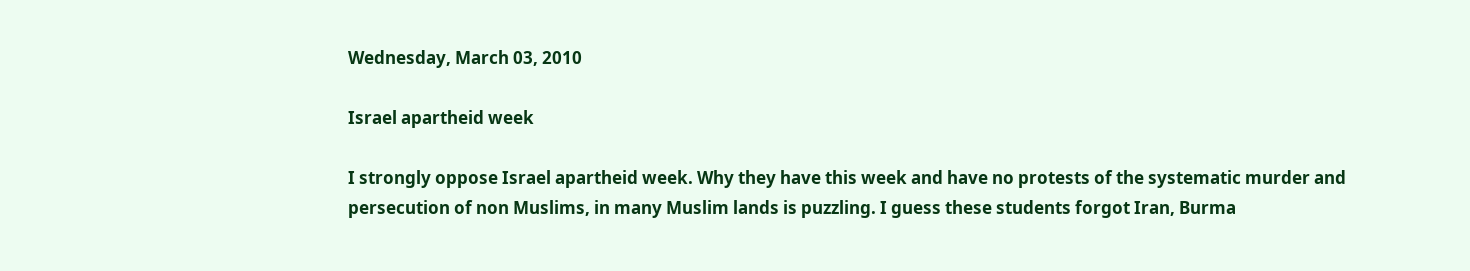Wednesday, March 03, 2010

Israel apartheid week

I strongly oppose Israel apartheid week. Why they have this week and have no protests of the systematic murder and persecution of non Muslims, in many Muslim lands is puzzling. I guess these students forgot Iran, Burma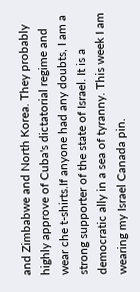and Zimbabwe and North Korea. They probably highly approve of Cuba's dictatorial regime and wear che t-shirts.If anyone had any doubts, I am a strong supporter of the state of Israel. It is a democratic ally in a sea of tyranny. This week I am wearing my Israel Canada pin.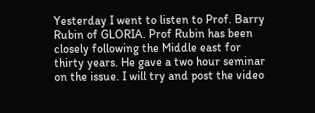Yesterday I went to listen to Prof. Barry Rubin of GLORIA. Prof Rubin has been closely following the Middle east for thirty years. He gave a two hour seminar on the issue. I will try and post the video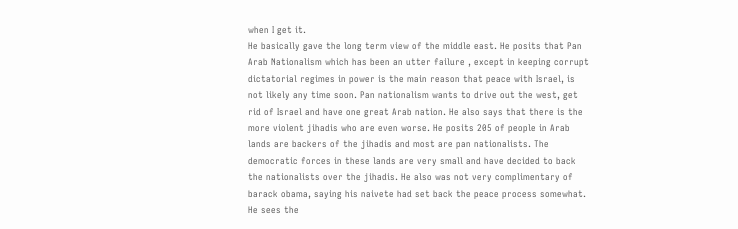when I get it.
He basically gave the long term view of the middle east. He posits that Pan Arab Nationalism which has been an utter failure , except in keeping corrupt dictatorial regimes in power is the main reason that peace with Israel, is not likely any time soon. Pan nationalism wants to drive out the west, get rid of Israel and have one great Arab nation. He also says that there is the more violent jihadis who are even worse. He posits 205 of people in Arab lands are backers of the jihadis and most are pan nationalists. The democratic forces in these lands are very small and have decided to back the nationalists over the jihadis. He also was not very complimentary of barack obama, saying his naivete had set back the peace process somewhat.
He sees the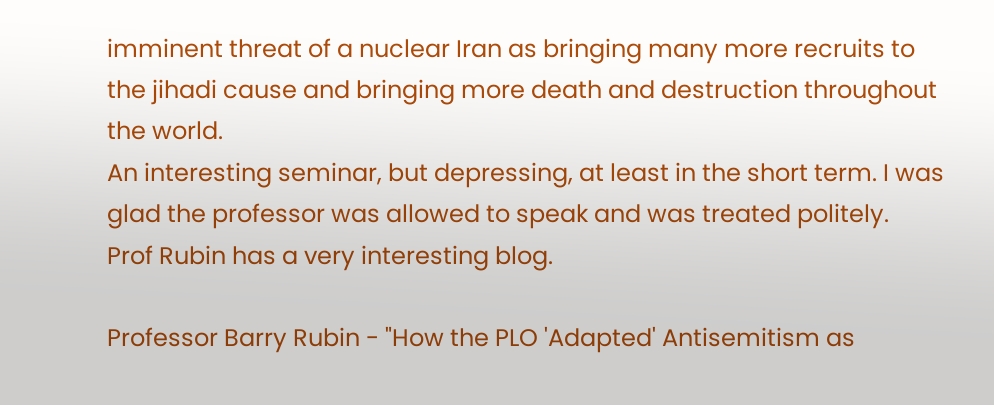imminent threat of a nuclear Iran as bringing many more recruits to the jihadi cause and bringing more death and destruction throughout the world.
An interesting seminar, but depressing, at least in the short term. I was glad the professor was allowed to speak and was treated politely.
Prof Rubin has a very interesting blog.

Professor Barry Rubin - "How the PLO 'Adapted' Antisemitism as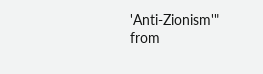'Anti-Zionism'" from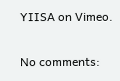YIISA on Vimeo.

No comments: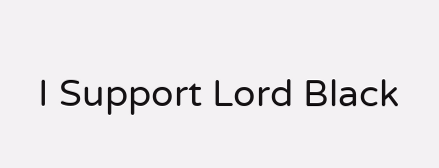I Support Lord Black